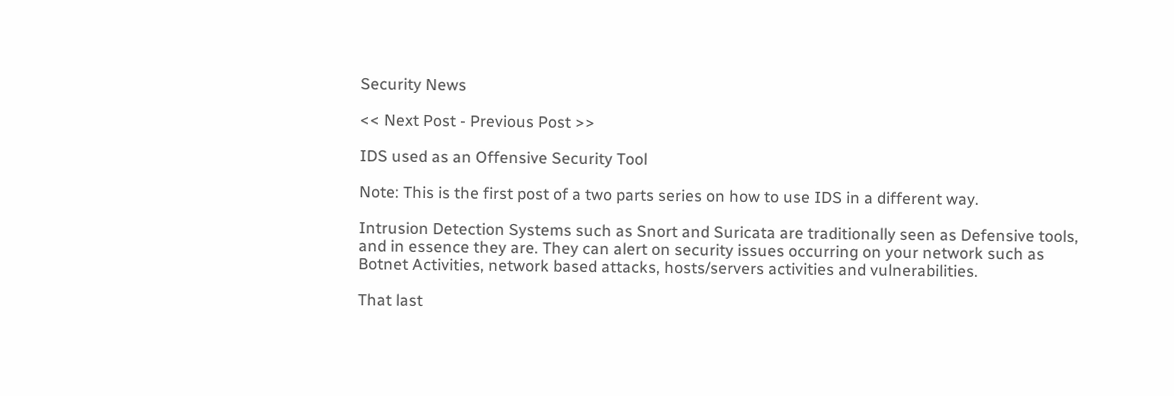Security News

<< Next Post - Previous Post >>

IDS used as an Offensive Security Tool

Note: This is the first post of a two parts series on how to use IDS in a different way.

Intrusion Detection Systems such as Snort and Suricata are traditionally seen as Defensive tools, and in essence they are. They can alert on security issues occurring on your network such as Botnet Activities, network based attacks, hosts/servers activities and vulnerabilities.

That last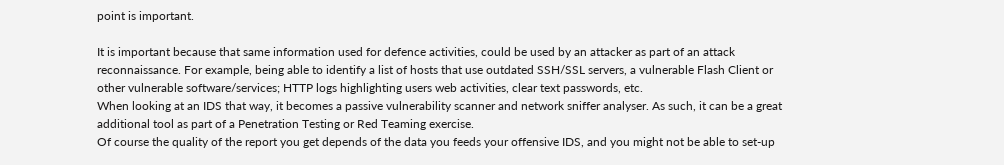point is important.

It is important because that same information used for defence activities, could be used by an attacker as part of an attack reconnaissance. For example, being able to identify a list of hosts that use outdated SSH/SSL servers, a vulnerable Flash Client or other vulnerable software/services; HTTP logs highlighting users web activities, clear text passwords, etc.
When looking at an IDS that way, it becomes a passive vulnerability scanner and network sniffer analyser. As such, it can be a great additional tool as part of a Penetration Testing or Red Teaming exercise.
Of course the quality of the report you get depends of the data you feeds your offensive IDS, and you might not be able to set-up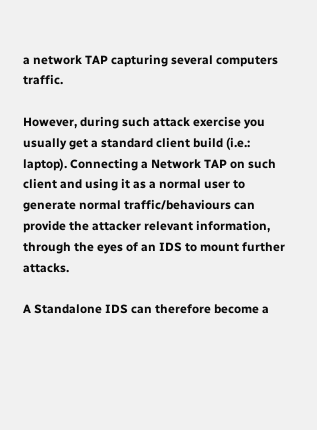a network TAP capturing several computers traffic.

However, during such attack exercise you usually get a standard client build (i.e.: laptop). Connecting a Network TAP on such client and using it as a normal user to generate normal traffic/behaviours can provide the attacker relevant information, through the eyes of an IDS to mount further attacks.

A Standalone IDS can therefore become a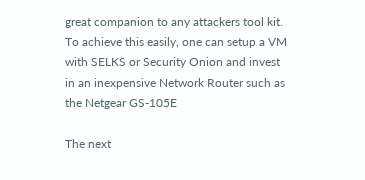great companion to any attackers tool kit.
To achieve this easily, one can setup a VM with SELKS or Security Onion and invest in an inexpensive Network Router such as the Netgear GS-105E

The next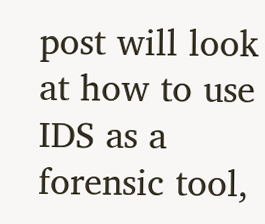post will look at how to use IDS as a forensic tool,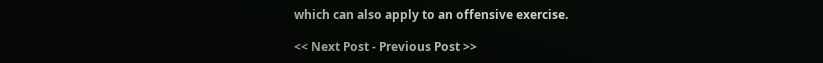which can also apply to an offensive exercise.

<< Next Post - Previous Post >>